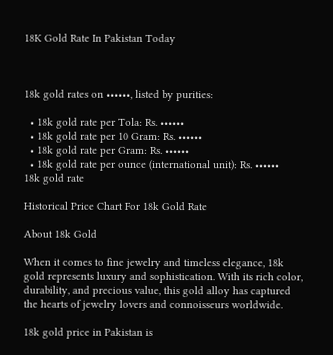18K Gold Rate In Pakistan Today



18k gold rates on ••••••, listed by purities:

  • 18k gold rate per Tola: Rs. ••••••
  • 18k gold rate per 10 Gram: Rs. ••••••
  • 18k gold rate per Gram: Rs. ••••••
  • 18k gold rate per ounce (international unit): Rs. ••••••
18k gold rate

Historical Price Chart For 18k Gold Rate

About 18k Gold

When it comes to fine jewelry and timeless elegance, 18k gold represents luxury and sophistication. With its rich color, durability, and precious value, this gold alloy has captured the hearts of jewelry lovers and connoisseurs worldwide.

18k gold price in Pakistan is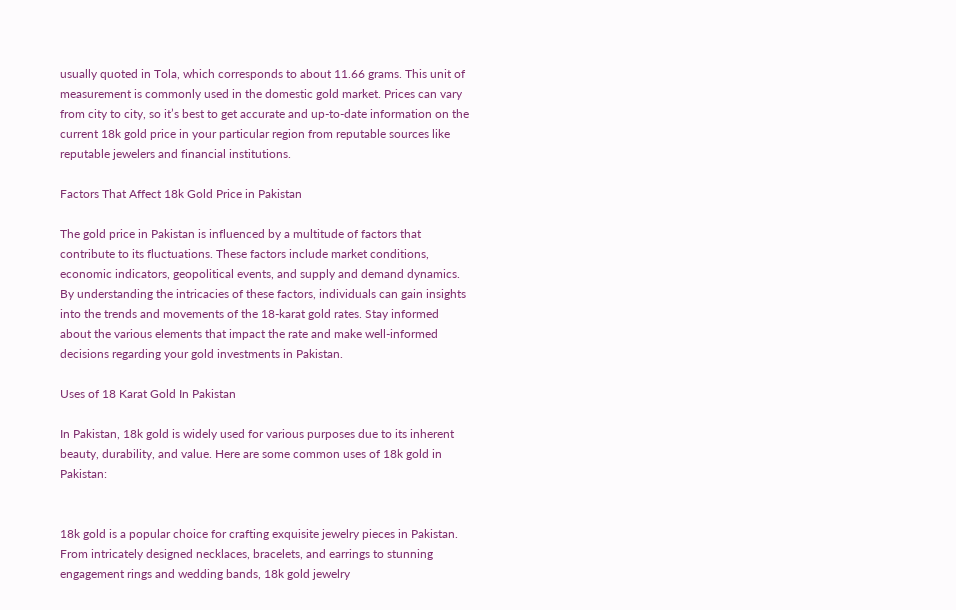usually quoted in Tola, which corresponds to about 11.66 grams. This unit of measurement is commonly used in the domestic gold market. Prices can vary from city to city, so it’s best to get accurate and up-to-date information on the current 18k gold price in your particular region from reputable sources like reputable jewelers and financial institutions.

Factors That Affect 18k Gold Price in Pakistan

The gold price in Pakistan is influenced by a multitude of factors that contribute to its fluctuations. These factors include market conditions, economic indicators, geopolitical events, and supply and demand dynamics. By understanding the intricacies of these factors, individuals can gain insights into the trends and movements of the 18-karat gold rates. Stay informed about the various elements that impact the rate and make well-informed decisions regarding your gold investments in Pakistan.

Uses of 18 Karat Gold In Pakistan

In Pakistan, 18k gold is widely used for various purposes due to its inherent beauty, durability, and value. Here are some common uses of 18k gold in Pakistan:


18k gold is a popular choice for crafting exquisite jewelry pieces in Pakistan. From intricately designed necklaces, bracelets, and earrings to stunning engagement rings and wedding bands, 18k gold jewelry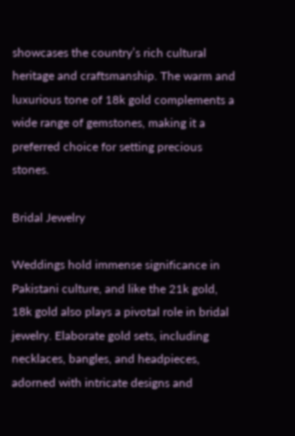showcases the country’s rich cultural heritage and craftsmanship. The warm and luxurious tone of 18k gold complements a wide range of gemstones, making it a preferred choice for setting precious stones.

Bridal Jewelry

Weddings hold immense significance in Pakistani culture, and like the 21k gold, 18k gold also plays a pivotal role in bridal jewelry. Elaborate gold sets, including necklaces, bangles, and headpieces, adorned with intricate designs and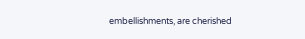embellishments, are cherished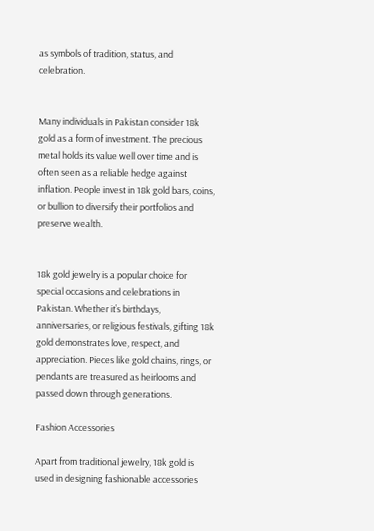as symbols of tradition, status, and celebration.


Many individuals in Pakistan consider 18k gold as a form of investment. The precious metal holds its value well over time and is often seen as a reliable hedge against inflation. People invest in 18k gold bars, coins, or bullion to diversify their portfolios and preserve wealth.


18k gold jewelry is a popular choice for special occasions and celebrations in Pakistan. Whether it’s birthdays, anniversaries, or religious festivals, gifting 18k gold demonstrates love, respect, and appreciation. Pieces like gold chains, rings, or pendants are treasured as heirlooms and passed down through generations.

Fashion Accessories

Apart from traditional jewelry, 18k gold is used in designing fashionable accessories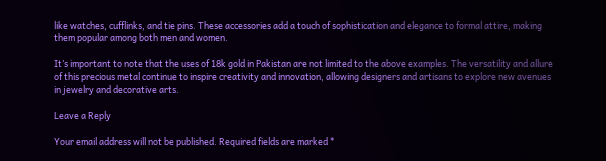like watches, cufflinks, and tie pins. These accessories add a touch of sophistication and elegance to formal attire, making them popular among both men and women.

It’s important to note that the uses of 18k gold in Pakistan are not limited to the above examples. The versatility and allure of this precious metal continue to inspire creativity and innovation, allowing designers and artisans to explore new avenues in jewelry and decorative arts.

Leave a Reply

Your email address will not be published. Required fields are marked *